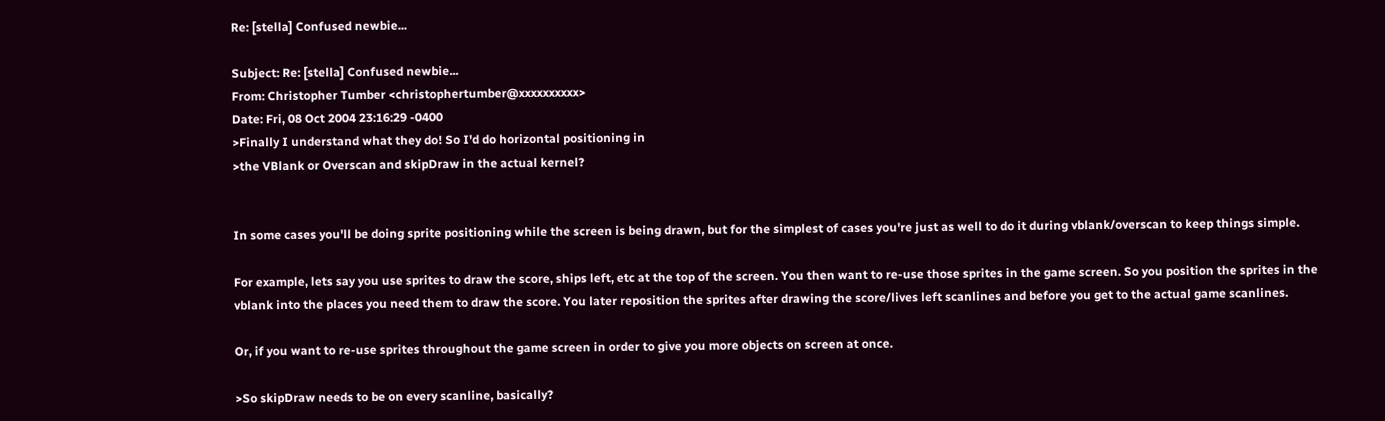Re: [stella] Confused newbie...

Subject: Re: [stella] Confused newbie...
From: Christopher Tumber <christophertumber@xxxxxxxxxx>
Date: Fri, 08 Oct 2004 23:16:29 -0400
>Finally I understand what they do! So I'd do horizontal positioning in
>the VBlank or Overscan and skipDraw in the actual kernel?


In some cases you'll be doing sprite positioning while the screen is being drawn, but for the simplest of cases you're just as well to do it during vblank/overscan to keep things simple.

For example, lets say you use sprites to draw the score, ships left, etc at the top of the screen. You then want to re-use those sprites in the game screen. So you position the sprites in the vblank into the places you need them to draw the score. You later reposition the sprites after drawing the score/lives left scanlines and before you get to the actual game scanlines.

Or, if you want to re-use sprites throughout the game screen in order to give you more objects on screen at once.

>So skipDraw needs to be on every scanline, basically?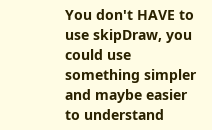You don't HAVE to use skipDraw, you could use something simpler and maybe easier to understand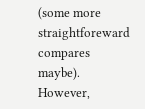(some more straightforeward compares maybe). However,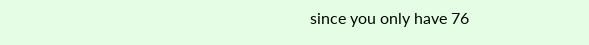since you only have 76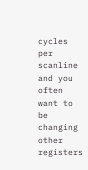cycles per scanline and you often want to be changing other registers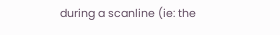during a scanline (ie: the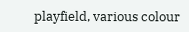playfield, various colour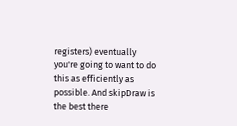registers) eventually you're going to want to do this as efficiently as possible. And skipDraw is the best there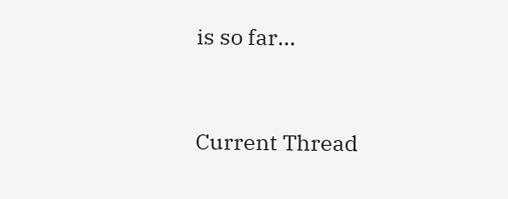is so far...


Current Thread